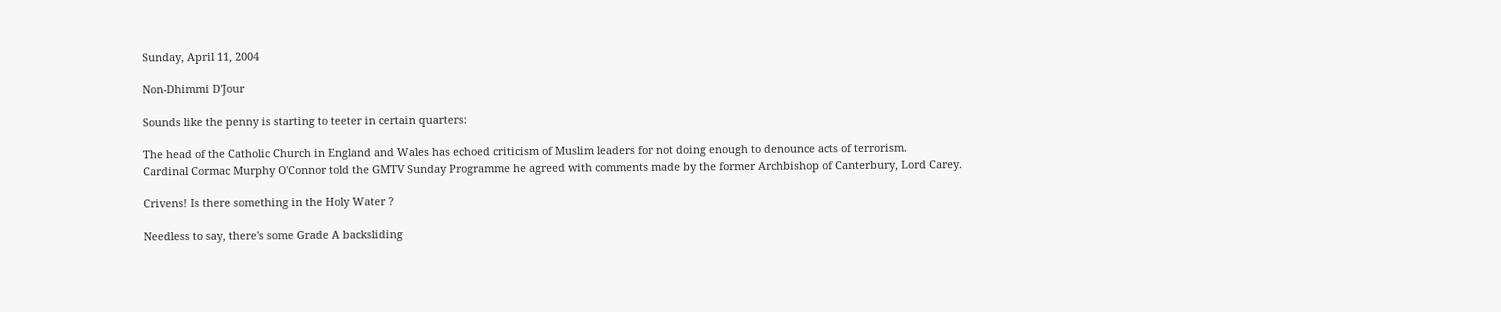Sunday, April 11, 2004

Non-Dhimmi D'Jour

Sounds like the penny is starting to teeter in certain quarters:

The head of the Catholic Church in England and Wales has echoed criticism of Muslim leaders for not doing enough to denounce acts of terrorism.
Cardinal Cormac Murphy O'Connor told the GMTV Sunday Programme he agreed with comments made by the former Archbishop of Canterbury, Lord Carey.

Crivens! Is there something in the Holy Water ?

Needless to say, there's some Grade A backsliding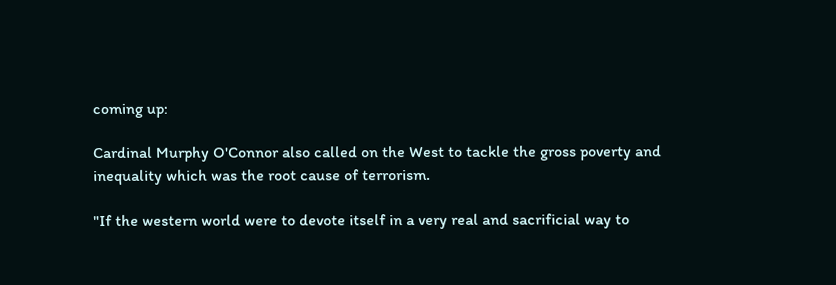coming up:

Cardinal Murphy O'Connor also called on the West to tackle the gross poverty and inequality which was the root cause of terrorism.

"If the western world were to devote itself in a very real and sacrificial way to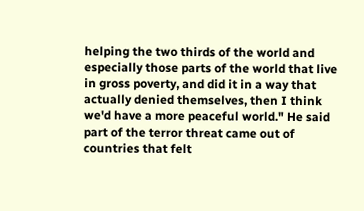helping the two thirds of the world and especially those parts of the world that live in gross poverty, and did it in a way that actually denied themselves, then I think we'd have a more peaceful world." He said part of the terror threat came out of countries that felt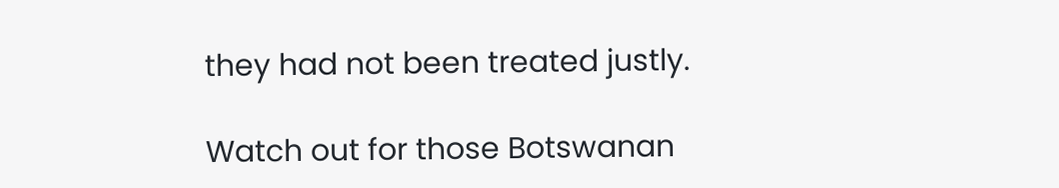they had not been treated justly.

Watch out for those Botswanan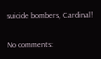suicide bombers, Cardinal!

No comments: